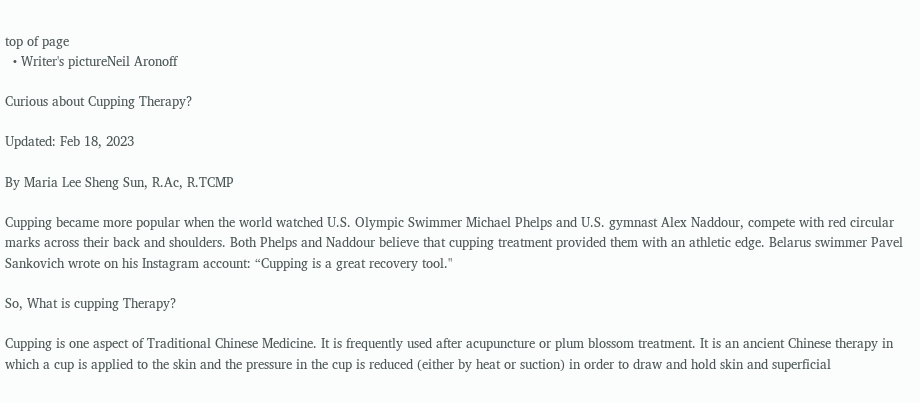top of page
  • Writer's pictureNeil Aronoff

Curious about Cupping Therapy?

Updated: Feb 18, 2023

By Maria Lee Sheng Sun, R.Ac, R.TCMP

Cupping became more popular when the world watched U.S. Olympic Swimmer Michael Phelps and U.S. gymnast Alex Naddour, compete with red circular marks across their back and shoulders. Both Phelps and Naddour believe that cupping treatment provided them with an athletic edge. Belarus swimmer Pavel Sankovich wrote on his Instagram account: “Cupping is a great recovery tool."

So, What is cupping Therapy?

Cupping is one aspect of Traditional Chinese Medicine. It is frequently used after acupuncture or plum blossom treatment. It is an ancient Chinese therapy in which a cup is applied to the skin and the pressure in the cup is reduced (either by heat or suction) in order to draw and hold skin and superficial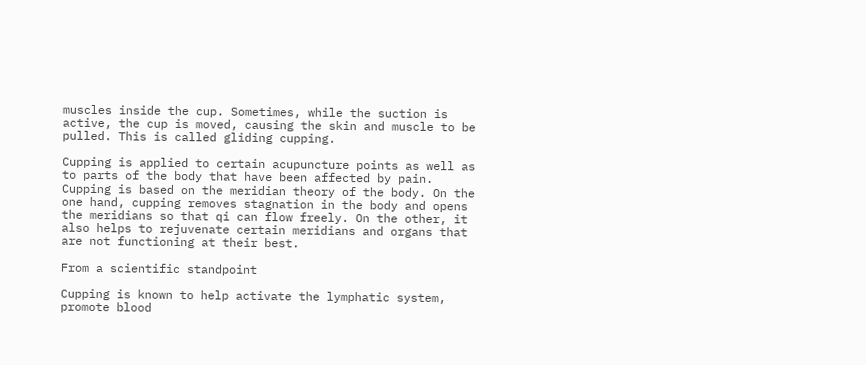muscles inside the cup. Sometimes, while the suction is active, the cup is moved, causing the skin and muscle to be pulled. This is called gliding cupping.

Cupping is applied to certain acupuncture points as well as to parts of the body that have been affected by pain. Cupping is based on the meridian theory of the body. On the one hand, cupping removes stagnation in the body and opens the meridians so that qi can flow freely. On the other, it also helps to rejuvenate certain meridians and organs that are not functioning at their best.

From a scientific standpoint

Cupping is known to help activate the lymphatic system, promote blood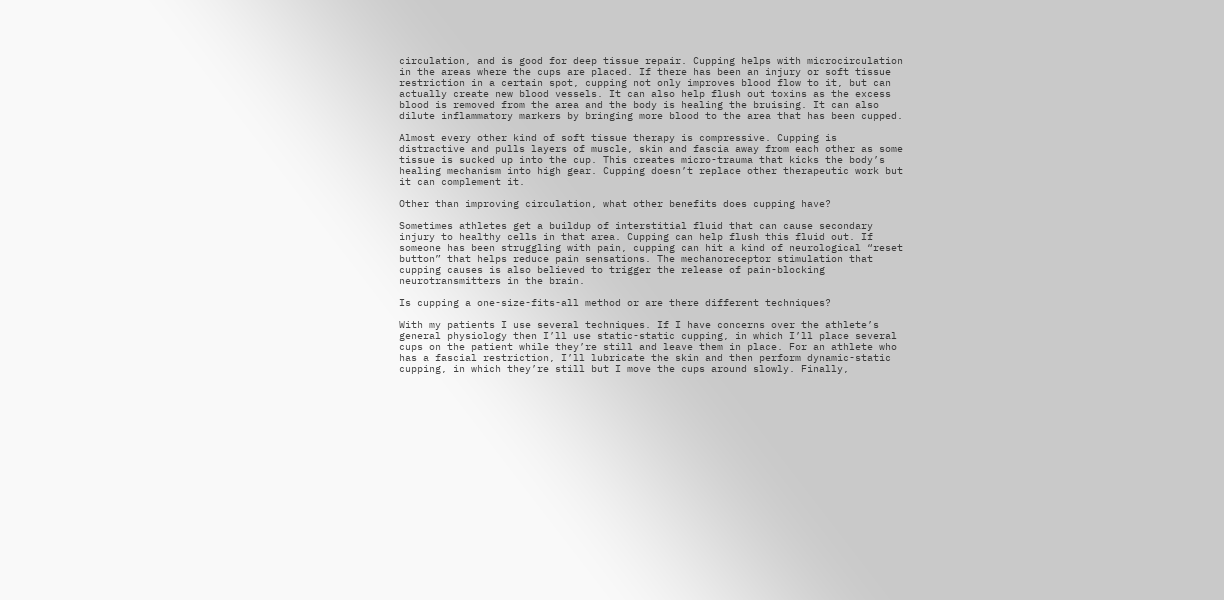circulation, and is good for deep tissue repair. Cupping helps with microcirculation in the areas where the cups are placed. If there has been an injury or soft tissue restriction in a certain spot, cupping not only improves blood flow to it, but can actually create new blood vessels. It can also help flush out toxins as the excess blood is removed from the area and the body is healing the bruising. It can also dilute inflammatory markers by bringing more blood to the area that has been cupped.

Almost every other kind of soft tissue therapy is compressive. Cupping is distractive and pulls layers of muscle, skin and fascia away from each other as some tissue is sucked up into the cup. This creates micro-trauma that kicks the body’s healing mechanism into high gear. Cupping doesn’t replace other therapeutic work but it can complement it.

Other than improving circulation, what other benefits does cupping have?

Sometimes athletes get a buildup of interstitial fluid that can cause secondary injury to healthy cells in that area. Cupping can help flush this fluid out. If someone has been struggling with pain, cupping can hit a kind of neurological “reset button” that helps reduce pain sensations. The mechanoreceptor stimulation that cupping causes is also believed to trigger the release of pain-blocking neurotransmitters in the brain.

Is cupping a one-size-fits-all method or are there different techniques?

With my patients I use several techniques. If I have concerns over the athlete’s general physiology then I’ll use static-static cupping, in which I’ll place several cups on the patient while they’re still and leave them in place. For an athlete who has a fascial restriction, I’ll lubricate the skin and then perform dynamic-static cupping, in which they’re still but I move the cups around slowly. Finally,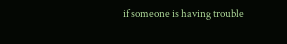if someone is having trouble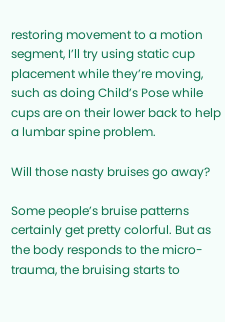restoring movement to a motion segment, I’ll try using static cup placement while they’re moving, such as doing Child’s Pose while cups are on their lower back to help a lumbar spine problem.

Will those nasty bruises go away?

Some people’s bruise patterns certainly get pretty colorful. But as the body responds to the micro-trauma, the bruising starts to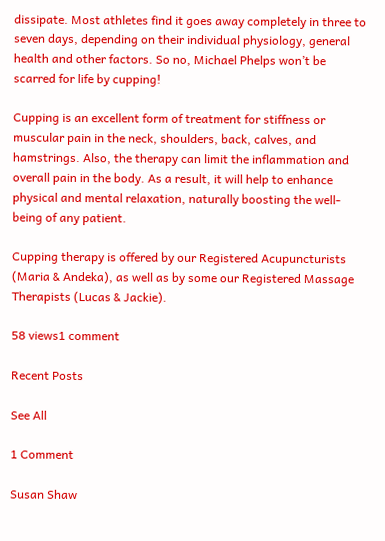dissipate. Most athletes find it goes away completely in three to seven days, depending on their individual physiology, general health and other factors. So no, Michael Phelps won’t be scarred for life by cupping!

Cupping is an excellent form of treatment for stiffness or muscular pain in the neck, shoulders, back, calves, and hamstrings. Also, the therapy can limit the inflammation and overall pain in the body. As a result, it will help to enhance physical and mental relaxation, naturally boosting the well-being of any patient.

Cupping therapy is offered by our Registered Acupuncturists (Maria & Andeka), as well as by some our Registered Massage Therapists (Lucas & Jackie).

58 views1 comment

Recent Posts

See All

1 Comment

Susan Shaw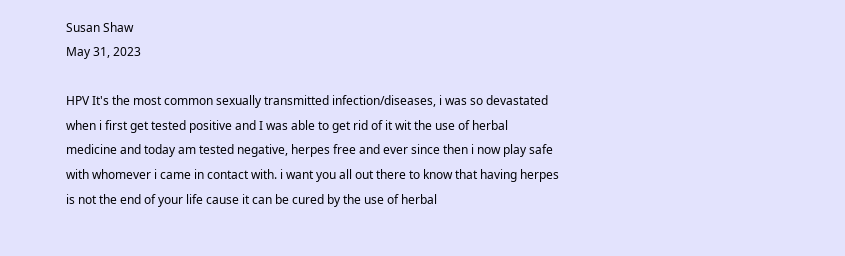Susan Shaw
May 31, 2023

HPV It's the most common sexually transmitted infection/diseases, i was so devastated when i first get tested positive and I was able to get rid of it wit the use of herbal medicine and today am tested negative, herpes free and ever since then i now play safe with whomever i came in contact with. i want you all out there to know that having herpes is not the end of your life cause it can be cured by the use of herbal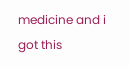medicine and i got this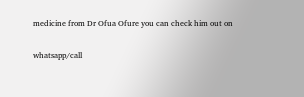medicine from Dr Ofua Ofure you can check him out on

whatsapp/call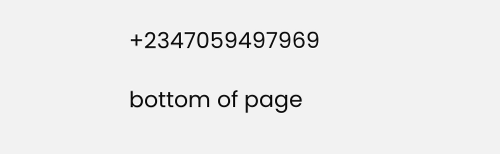+2347059497969

bottom of page